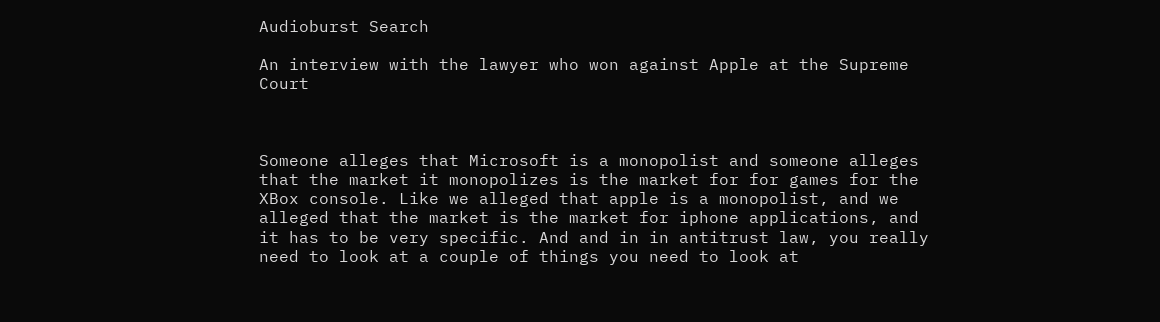Audioburst Search

An interview with the lawyer who won against Apple at the Supreme Court



Someone alleges that Microsoft is a monopolist and someone alleges that the market it monopolizes is the market for for games for the XBox console. Like we alleged that apple is a monopolist, and we alleged that the market is the market for iphone applications, and it has to be very specific. And and in in antitrust law, you really need to look at a couple of things you need to look at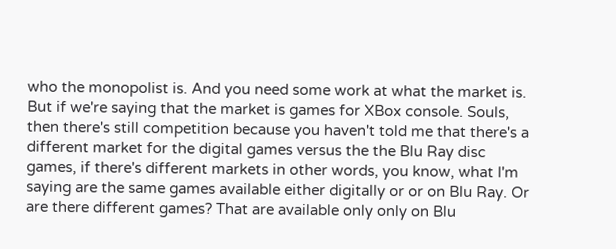who the monopolist is. And you need some work at what the market is. But if we're saying that the market is games for XBox console. Souls, then there's still competition because you haven't told me that there's a different market for the digital games versus the the Blu Ray disc games, if there's different markets in other words, you know, what I'm saying are the same games available either digitally or or on Blu Ray. Or are there different games? That are available only only on Blu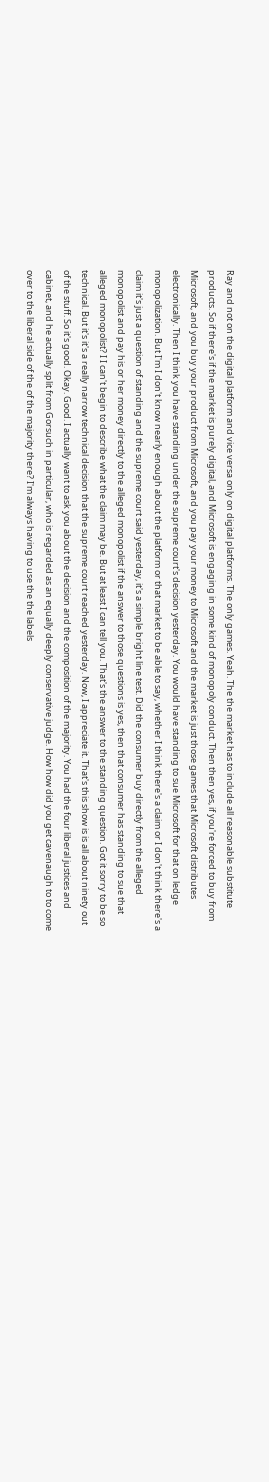Ray and not on the digital platform and vice versa only on digital platforms. The only games. Yeah. The the market has to include all reasonable substitute products. So if there's if the market is purely digital, and Microsoft is engaging in some kind of monopoly conduct. Then then yes, if you're forced to buy from Microsoft, and you buy your product from Microsoft, and you pay your money to Microsoft and the market is just those games that Microsoft distributes electronically. Then I think you have standing under the supreme court's decision yesterday. You would have standing to sue Microsoft for that on ledge monopolization. But I'm I don't know nearly enough about the platform or that market to be able to say, whether I think there's a claim or I don't think there's a claim it's just a question of standing and the supreme court said yesterday, it's a simple bright line test. Did the consumer buy directly from the alleged monopolist and pay his or her money directly to the alleged monopolist if the answer to those questions is yes, then that consumer has standing to sue that alleged monopolist? I I can't begin to describe what the claim may be. But at least I can tell you. That's the answer to the standing question. Got it sorry to be so technical. But it's it's a really narrow technical decision that the supreme court reached yesterday. Now, I appreciate it. That's this show is is all about ninety out of the stuff. So it's good. Okay. Good. I actually want to ask you about the decision and the composition of the majority. You had the four liberal justices and cabinet, and he actually split from Gorsuch in particular, who is regarded as an equally deeply conservative judge. How how did you get cavenaugh to to come over to the liberal side of the of the majority there? I'm always having to use the the labels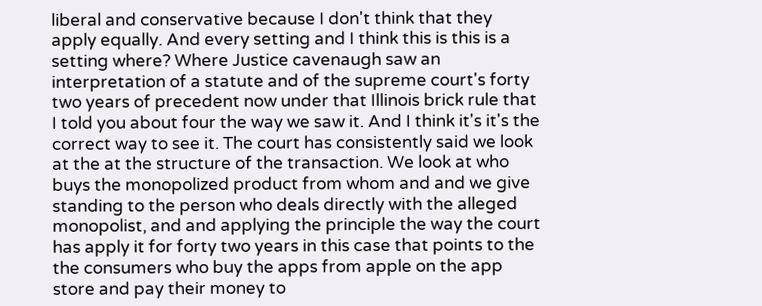liberal and conservative because I don't think that they apply equally. And every setting and I think this is this is a setting where? Where Justice cavenaugh saw an interpretation of a statute and of the supreme court's forty two years of precedent now under that Illinois brick rule that I told you about four the way we saw it. And I think it's it's the correct way to see it. The court has consistently said we look at the at the structure of the transaction. We look at who buys the monopolized product from whom and and we give standing to the person who deals directly with the alleged monopolist, and and applying the principle the way the court has apply it for forty two years in this case that points to the the consumers who buy the apps from apple on the app store and pay their money to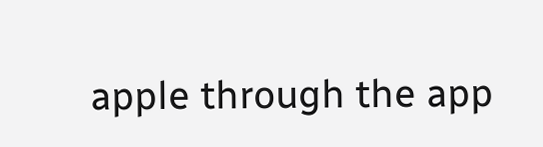apple through the app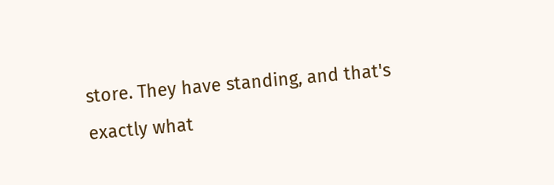store. They have standing, and that's exactly what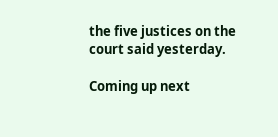the five justices on the court said yesterday.

Coming up next